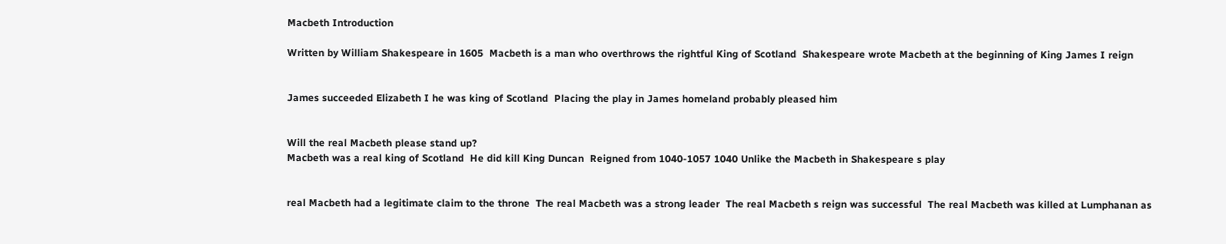Macbeth Introduction

Written by William Shakespeare in 1605  Macbeth is a man who overthrows the rightful King of Scotland  Shakespeare wrote Macbeth at the beginning of King James I reign


James succeeded Elizabeth I he was king of Scotland  Placing the play in James homeland probably pleased him


Will the real Macbeth please stand up?
Macbeth was a real king of Scotland  He did kill King Duncan  Reigned from 1040-1057 1040 Unlike the Macbeth in Shakespeare s play


real Macbeth had a legitimate claim to the throne  The real Macbeth was a strong leader  The real Macbeth s reign was successful  The real Macbeth was killed at Lumphanan as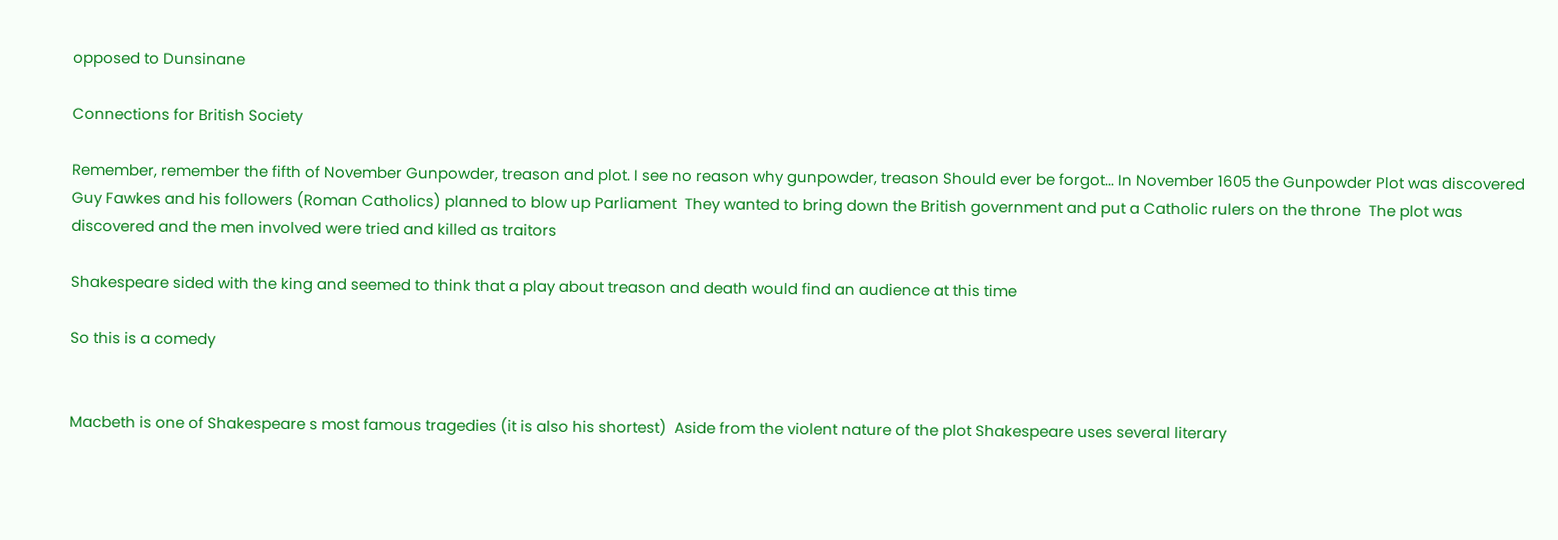opposed to Dunsinane

Connections for British Society

Remember, remember the fifth of November Gunpowder, treason and plot. I see no reason why gunpowder, treason Should ever be forgot... In November 1605 the Gunpowder Plot was discovered
Guy Fawkes and his followers (Roman Catholics) planned to blow up Parliament  They wanted to bring down the British government and put a Catholic rulers on the throne  The plot was discovered and the men involved were tried and killed as traitors

Shakespeare sided with the king and seemed to think that a play about treason and death would find an audience at this time

So this is a comedy


Macbeth is one of Shakespeare s most famous tragedies (it is also his shortest)  Aside from the violent nature of the plot Shakespeare uses several literary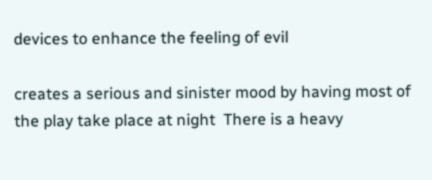devices to enhance the feeling of evil

creates a serious and sinister mood by having most of the play take place at night  There is a heavy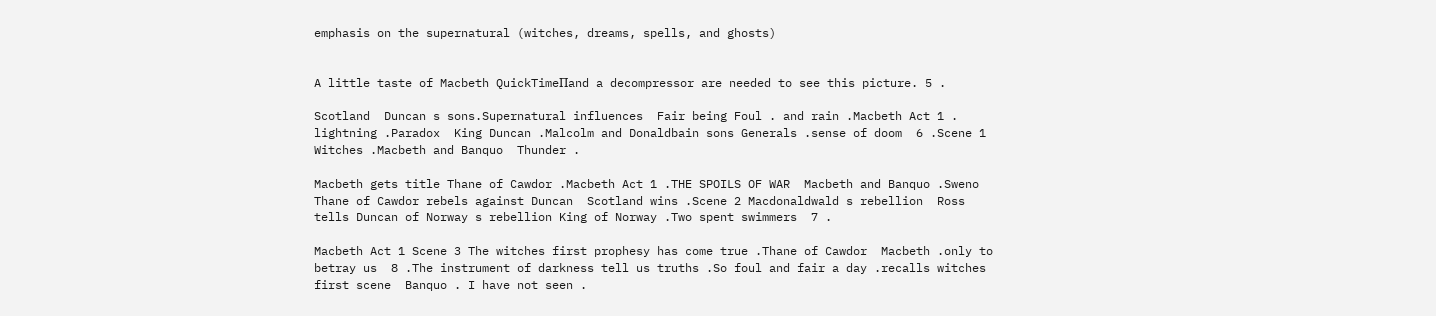emphasis on the supernatural (witches, dreams, spells, and ghosts)


A little taste of Macbeth QuickTimeΠand a decompressor are needed to see this picture. 5 .

Scotland  Duncan s sons.Supernatural influences  Fair being Foul . and rain .Macbeth Act 1 . lightning .Paradox  King Duncan .Malcolm and Donaldbain sons Generals .sense of doom  6 .Scene 1 Witches .Macbeth and Banquo  Thunder .

Macbeth gets title Thane of Cawdor .Macbeth Act 1 .THE SPOILS OF WAR  Macbeth and Banquo .Sweno  Thane of Cawdor rebels against Duncan  Scotland wins .Scene 2 Macdonaldwald s rebellion  Ross tells Duncan of Norway s rebellion King of Norway .Two spent swimmers  7 .

Macbeth Act 1 Scene 3 The witches first prophesy has come true .Thane of Cawdor  Macbeth .only to betray us  8 .The instrument of darkness tell us truths .So foul and fair a day .recalls witches first scene  Banquo . I have not seen .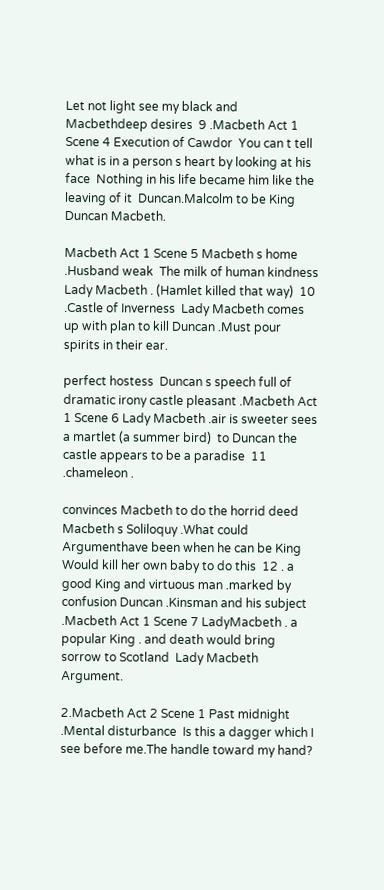Let not light see my black and Macbethdeep desires  9 .Macbeth Act 1 Scene 4 Execution of Cawdor  You can t tell what is in a person s heart by looking at his face  Nothing in his life became him like the leaving of it  Duncan.Malcolm to be King Duncan Macbeth.

Macbeth Act 1 Scene 5 Macbeth s home .Husband weak  The milk of human kindness  Lady Macbeth . (Hamlet killed that way)  10 .Castle of Inverness  Lady Macbeth comes up with plan to kill Duncan .Must pour spirits in their ear.

perfect hostess  Duncan s speech full of dramatic irony castle pleasant .Macbeth Act 1 Scene 6 Lady Macbeth .air is sweeter sees a martlet (a summer bird)  to Duncan the castle appears to be a paradise  11 .chameleon .

convinces Macbeth to do the horrid deed  Macbeth s Soliloquy .What could Argumenthave been when he can be King Would kill her own baby to do this  12 . a good King and virtuous man .marked by confusion Duncan .Kinsman and his subject .Macbeth Act 1 Scene 7 LadyMacbeth . a popular King . and death would bring sorrow to Scotland  Lady Macbeth Argument.

2.Macbeth Act 2 Scene 1 Past midnight .Mental disturbance  Is this a dagger which I see before me.The handle toward my hand?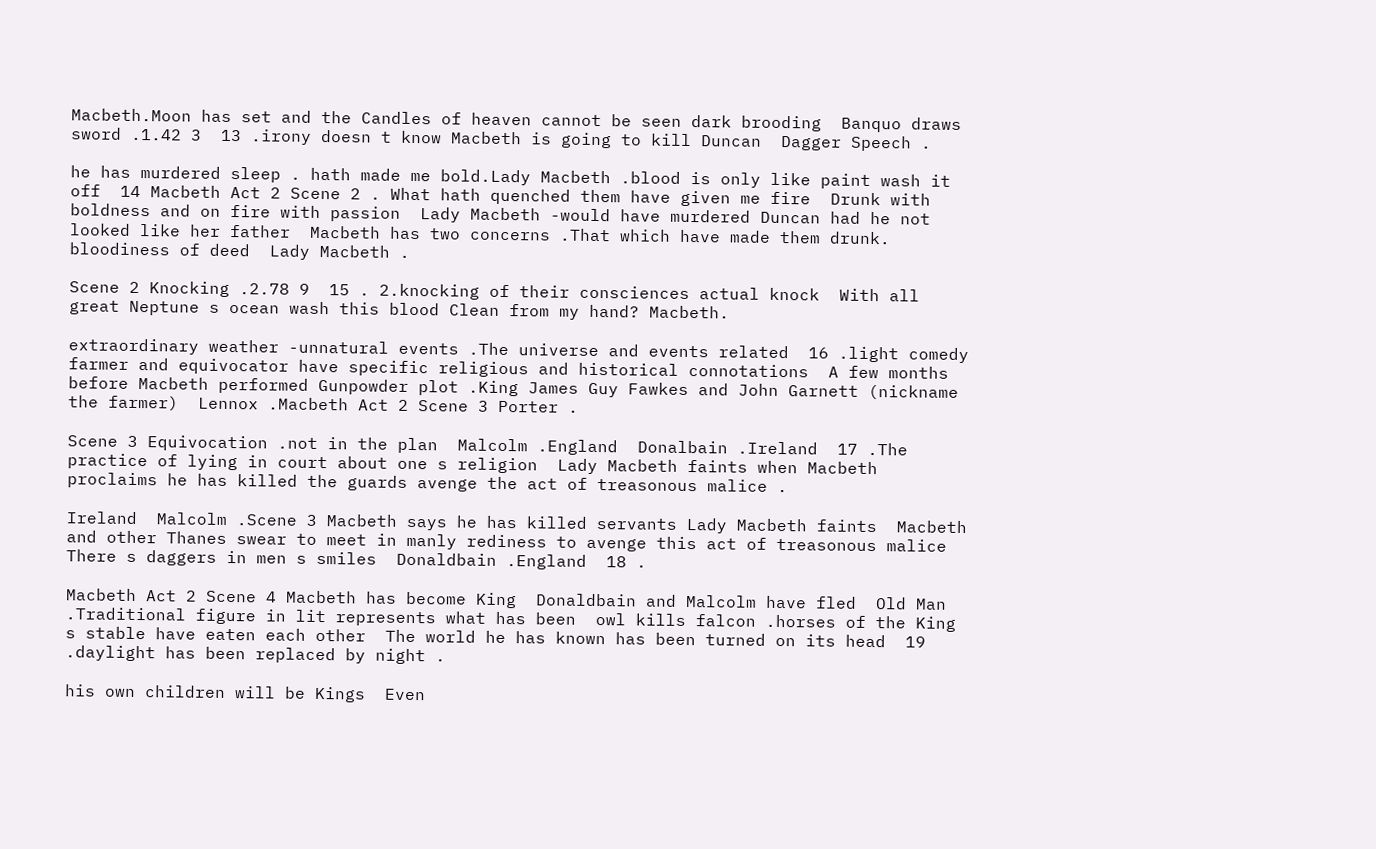Macbeth.Moon has set and the Candles of heaven cannot be seen dark brooding  Banquo draws sword .1.42 3  13 .irony doesn t know Macbeth is going to kill Duncan  Dagger Speech .

he has murdered sleep . hath made me bold.Lady Macbeth .blood is only like paint wash it off  14 Macbeth Act 2 Scene 2 . What hath quenched them have given me fire  Drunk with boldness and on fire with passion  Lady Macbeth -would have murdered Duncan had he not looked like her father  Macbeth has two concerns .That which have made them drunk. bloodiness of deed  Lady Macbeth .

Scene 2 Knocking .2.78 9  15 . 2.knocking of their consciences actual knock  With all great Neptune s ocean wash this blood Clean from my hand? Macbeth.

extraordinary weather -unnatural events .The universe and events related  16 .light comedy  farmer and equivocator have specific religious and historical connotations  A few months before Macbeth performed Gunpowder plot .King James Guy Fawkes and John Garnett (nickname the farmer)  Lennox .Macbeth Act 2 Scene 3 Porter .

Scene 3 Equivocation .not in the plan  Malcolm .England  Donalbain .Ireland  17 .The practice of lying in court about one s religion  Lady Macbeth faints when Macbeth proclaims he has killed the guards avenge the act of treasonous malice .

Ireland  Malcolm .Scene 3 Macbeth says he has killed servants Lady Macbeth faints  Macbeth and other Thanes swear to meet in manly rediness to avenge this act of treasonous malice  There s daggers in men s smiles  Donaldbain .England  18 .

Macbeth Act 2 Scene 4 Macbeth has become King  Donaldbain and Malcolm have fled  Old Man .Traditional figure in lit represents what has been  owl kills falcon .horses of the King s stable have eaten each other  The world he has known has been turned on its head  19 .daylight has been replaced by night .

his own children will be Kings  Even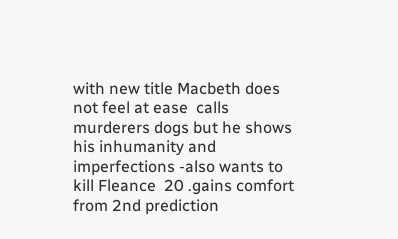with new title Macbeth does not feel at ease  calls murderers dogs but he shows his inhumanity and imperfections -also wants to kill Fleance  20 .gains comfort from 2nd prediction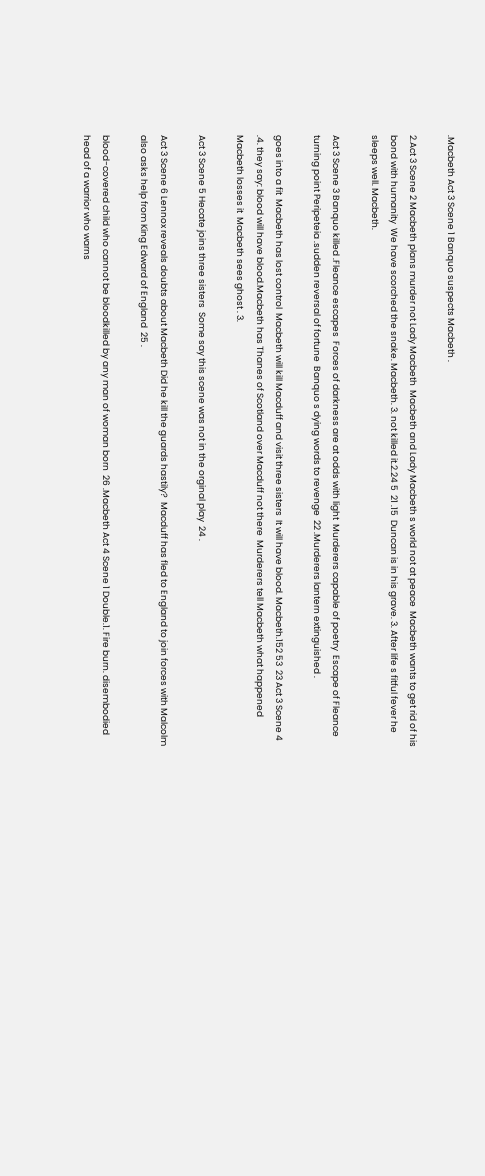.Macbeth Act 3 Scene 1 Banquo suspects Macbeth .

2.Act 3 Scene 2 Macbeth plans murder not Lady Macbeth  Macbeth and Lady Macbeth s world not at peace  Macbeth wants to get rid of his bond with humanity  We have scorched the snake. Macbeth. 3. not killed it.2.24 5  21 .15  Duncan is in his grave. 3. After life s fitful fever he sleeps well. Macbeth.

Act 3 Scene 3 Banquo killed .Fleance escapes  Forces of darkness are at odds with light  Murderers capable of poetry  Escape of Fleance turning point Peripeteia .sudden reversal of fortune  Banquo s dying words to revenge  22 .Murderers lantern extinguished .

goes into a fit  Macbeth has lost control  Macbeth will kill Macduff and visit three sisters  It will have blood. Macbeth.152 53  23 Act 3 Scene 4 .4. they say: blood will have blood.Macbeth has Thanes of Scotland over Macduff not there  Murderers tell Macbeth what happened Macbeth losses it  Macbeth sees ghost . 3.

Act 3 Scene 5 Hecate joins three sisters  Some say this scene was not in the orginal play  24 .

Act 3 Scene 6 Lennox reveals doubts about Macbeth Did he kill the guards hastily?  Macduff has fled to England to join forces with Malcolm also asks help from King Edward of England  25 .

blood-covered child who cannot be bloodkilled by any man of woman born  26 .Macbeth Act 4 Scene 1 Double.1. Fire burn. disembodied head of a warrior who warns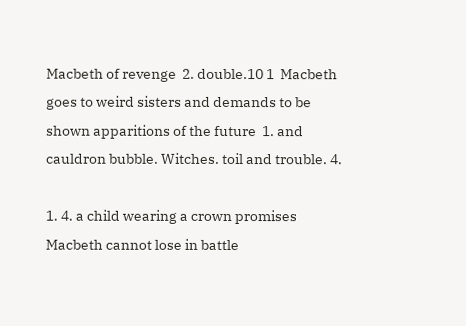Macbeth of revenge  2. double.10 1  Macbeth goes to weird sisters and demands to be shown apparitions of the future  1. and cauldron bubble. Witches. toil and trouble. 4.

1. 4. a child wearing a crown promises Macbeth cannot lose in battle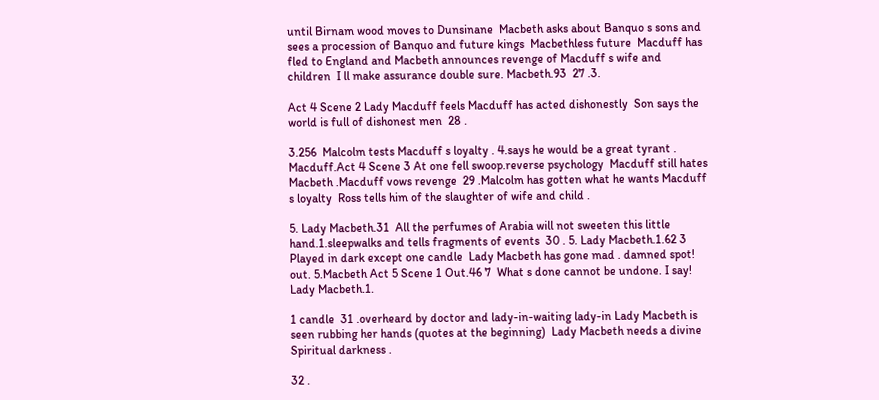until Birnam wood moves to Dunsinane  Macbeth asks about Banquo s sons and sees a procession of Banquo and future kings  Macbethless future  Macduff has fled to England and Macbeth announces revenge of Macduff s wife and children  I ll make assurance double sure. Macbeth.93  27 .3.

Act 4 Scene 2 Lady Macduff feels Macduff has acted dishonestly  Son says the world is full of dishonest men  28 .

3.256  Malcolm tests Macduff s loyalty . 4.says he would be a great tyrant . Macduff.Act 4 Scene 3 At one fell swoop.reverse psychology  Macduff still hates Macbeth .Macduff vows revenge  29 .Malcolm has gotten what he wants Macduff s loyalty  Ross tells him of the slaughter of wife and child .

5. Lady Macbeth.31  All the perfumes of Arabia will not sweeten this little hand.1.sleepwalks and tells fragments of events  30 . 5. Lady Macbeth.1.62 3  Played in dark except one candle  Lady Macbeth has gone mad . damned spot! out. 5.Macbeth Act 5 Scene 1 Out.46 7  What s done cannot be undone. I say! Lady Macbeth.1.

1 candle  31 .overheard by doctor and lady-in-waiting lady-in Lady Macbeth is seen rubbing her hands (quotes at the beginning)  Lady Macbeth needs a divine  Spiritual darkness .

32 .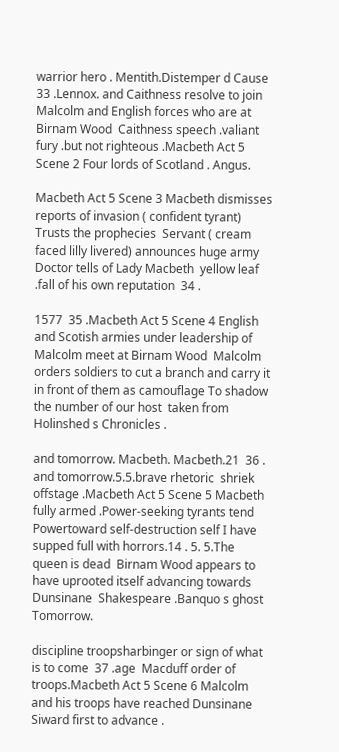warrior hero . Mentith.Distemper d Cause  33 .Lennox. and Caithness resolve to join Malcolm and English forces who are at Birnam Wood  Caithness speech .valiant fury .but not righteous .Macbeth Act 5 Scene 2 Four lords of Scotland . Angus.

Macbeth Act 5 Scene 3 Macbeth dismisses reports of invasion ( confident tyrant)  Trusts the prophecies  Servant ( cream faced lilly livered) announces huge army  Doctor tells of Lady Macbeth  yellow leaf .fall of his own reputation  34 .

1577  35 .Macbeth Act 5 Scene 4 English and Scotish armies under leadership of Malcolm meet at Birnam Wood  Malcolm orders soldiers to cut a branch and carry it in front of them as camouflage To shadow the number of our host  taken from Holinshed s Chronicles .

and tomorrow. Macbeth. Macbeth.21  36 . and tomorrow.5.5.brave rhetoric  shriek offstage .Macbeth Act 5 Scene 5 Macbeth fully armed .Power-seeking tyrants tend Powertoward self-destruction self I have supped full with horrors.14 . 5. 5.The queen is dead  Birnam Wood appears to have uprooted itself advancing towards Dunsinane  Shakespeare .Banquo s ghost  Tomorrow.

discipline troopsharbinger or sign of what is to come  37 .age  Macduff order of troops.Macbeth Act 5 Scene 6 Malcolm and his troops have reached Dunsinane  Siward first to advance .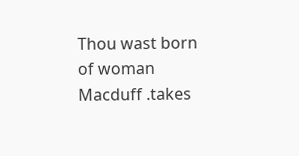Thou wast born of woman  Macduff .takes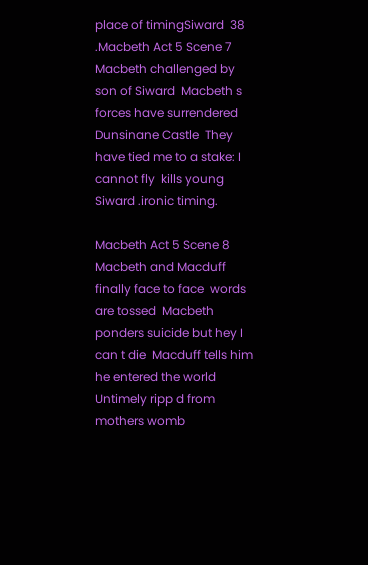place of timingSiward  38 .Macbeth Act 5 Scene 7 Macbeth challenged by son of Siward  Macbeth s forces have surrendered Dunsinane Castle  They have tied me to a stake: I cannot fly  kills young Siward .ironic timing.

Macbeth Act 5 Scene 8 Macbeth and Macduff finally face to face  words are tossed  Macbeth ponders suicide but hey I can t die  Macduff tells him he entered the world Untimely ripp d from mothers womb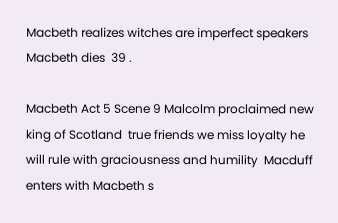Macbeth realizes witches are imperfect speakers  Macbeth dies  39 .

Macbeth Act 5 Scene 9 Malcolm proclaimed new king of Scotland  true friends we miss loyalty he will rule with graciousness and humility  Macduff enters with Macbeth s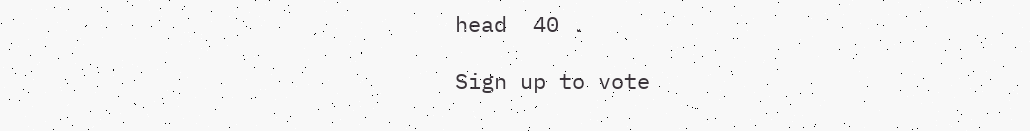head  40 .

Sign up to vote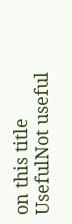on this title
UsefulNot useful